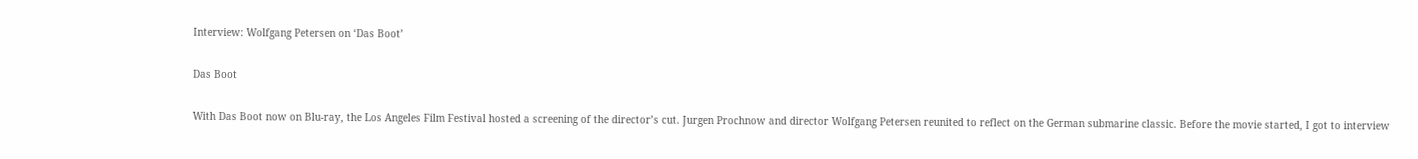Interview: Wolfgang Petersen on ‘Das Boot’

Das Boot

With Das Boot now on Blu-ray, the Los Angeles Film Festival hosted a screening of the director’s cut. Jurgen Prochnow and director Wolfgang Petersen reunited to reflect on the German submarine classic. Before the movie started, I got to interview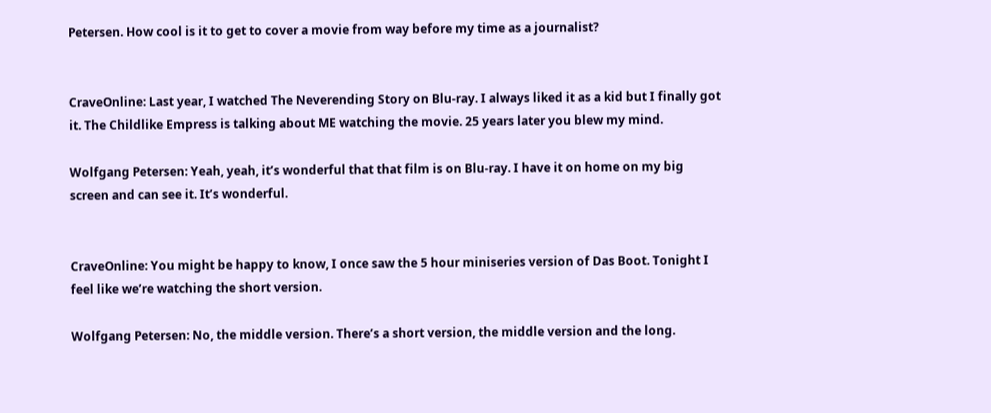Petersen. How cool is it to get to cover a movie from way before my time as a journalist?


CraveOnline: Last year, I watched The Neverending Story on Blu-ray. I always liked it as a kid but I finally got it. The Childlike Empress is talking about ME watching the movie. 25 years later you blew my mind.

Wolfgang Petersen: Yeah, yeah, it’s wonderful that that film is on Blu-ray. I have it on home on my big screen and can see it. It’s wonderful.


CraveOnline: You might be happy to know, I once saw the 5 hour miniseries version of Das Boot. Tonight I feel like we’re watching the short version.

Wolfgang Petersen: No, the middle version. There’s a short version, the middle version and the long.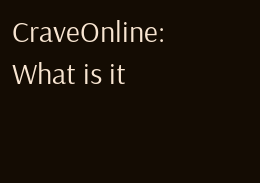CraveOnline: What is it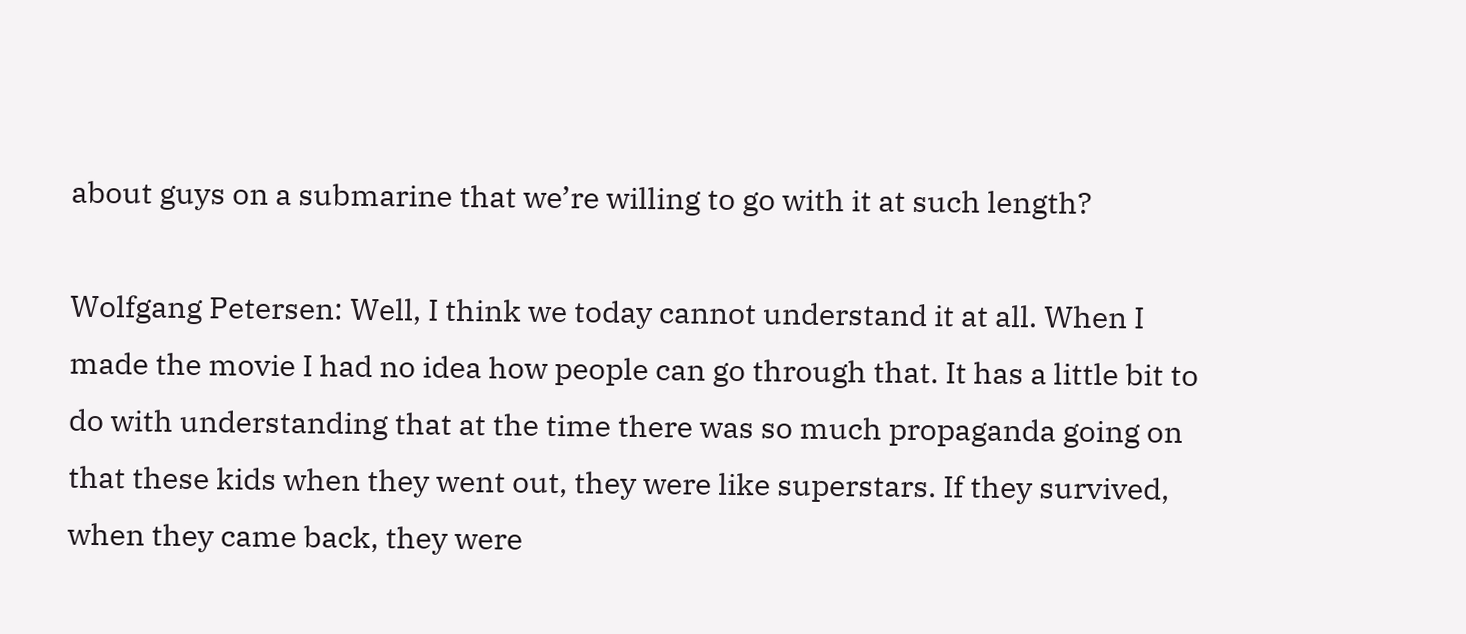about guys on a submarine that we’re willing to go with it at such length?

Wolfgang Petersen: Well, I think we today cannot understand it at all. When I made the movie I had no idea how people can go through that. It has a little bit to do with understanding that at the time there was so much propaganda going on that these kids when they went out, they were like superstars. If they survived, when they came back, they were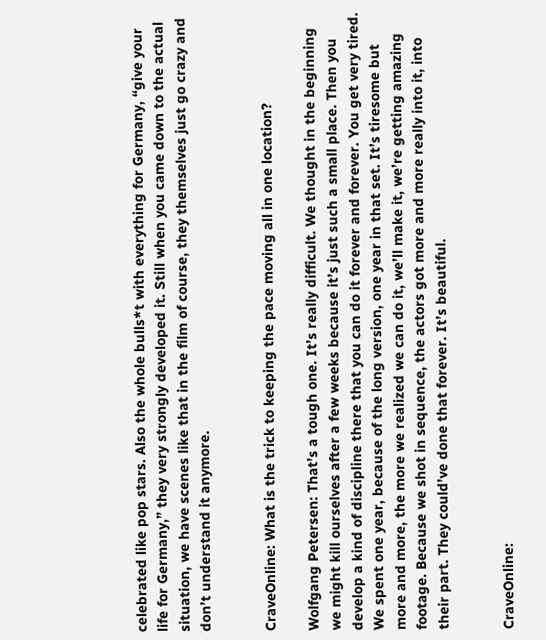celebrated like pop stars. Also the whole bulls*t with everything for Germany, “give your life for Germany,” they very strongly developed it. Still when you came down to the actual situation, we have scenes like that in the film of course, they themselves just go crazy and don’t understand it anymore.


CraveOnline: What is the trick to keeping the pace moving all in one location?

Wolfgang Petersen: That’s a tough one. It’s really difficult. We thought in the beginning we might kill ourselves after a few weeks because it’s just such a small place. Then you develop a kind of discipline there that you can do it forever and forever. You get very tired. We spent one year, because of the long version, one year in that set. It’s tiresome but more and more, the more we realized we can do it, we’ll make it, we’re getting amazing footage. Because we shot in sequence, the actors got more and more really into it, into their part. They could’ve done that forever. It’s beautiful.


CraveOnline: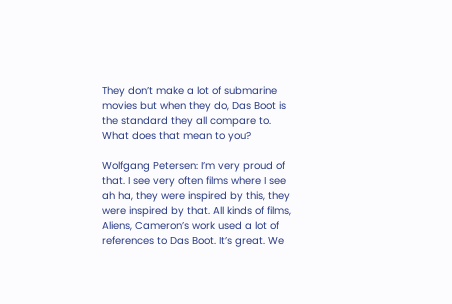They don’t make a lot of submarine movies but when they do, Das Boot is the standard they all compare to. What does that mean to you?

Wolfgang Petersen: I’m very proud of that. I see very often films where I see ah ha, they were inspired by this, they were inspired by that. All kinds of films, Aliens, Cameron’s work used a lot of references to Das Boot. It’s great. We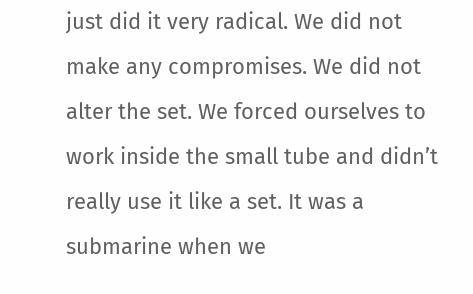just did it very radical. We did not make any compromises. We did not alter the set. We forced ourselves to work inside the small tube and didn’t really use it like a set. It was a submarine when we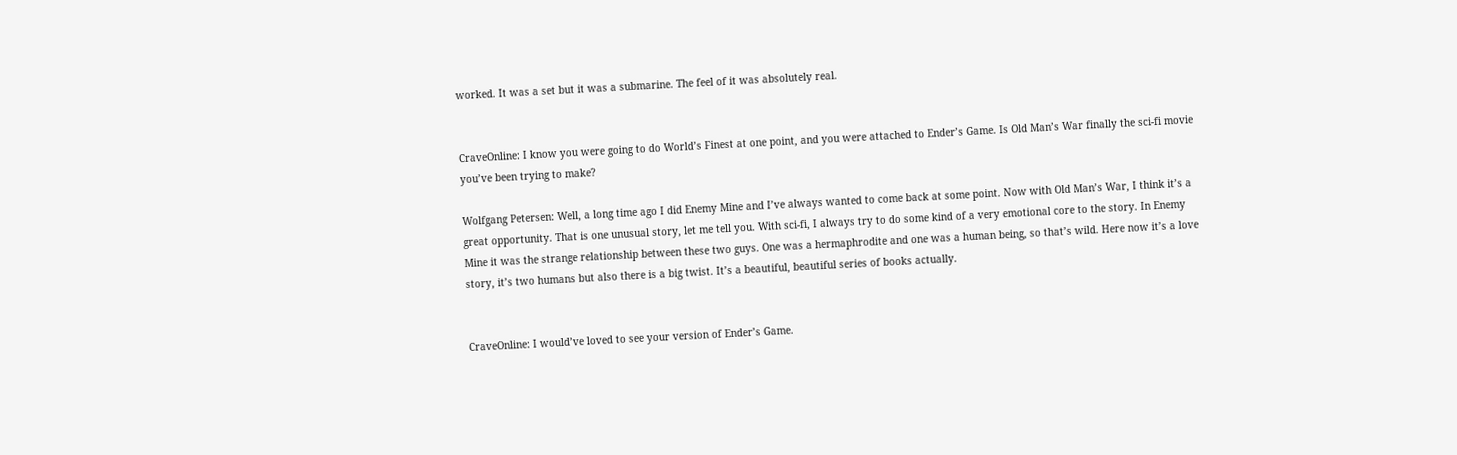worked. It was a set but it was a submarine. The feel of it was absolutely real.


CraveOnline: I know you were going to do World’s Finest at one point, and you were attached to Ender’s Game. Is Old Man’s War finally the sci-fi movie you’ve been trying to make?

Wolfgang Petersen: Well, a long time ago I did Enemy Mine and I’ve always wanted to come back at some point. Now with Old Man’s War, I think it’s a great opportunity. That is one unusual story, let me tell you. With sci-fi, I always try to do some kind of a very emotional core to the story. In Enemy Mine it was the strange relationship between these two guys. One was a hermaphrodite and one was a human being, so that’s wild. Here now it’s a love story, it’s two humans but also there is a big twist. It’s a beautiful, beautiful series of books actually.


CraveOnline: I would’ve loved to see your version of Ender’s Game.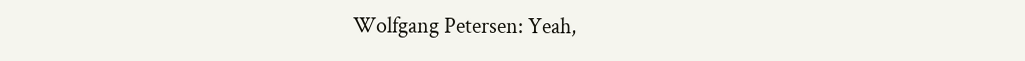Wolfgang Petersen: Yeah,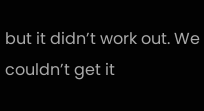but it didn’t work out. We couldn’t get it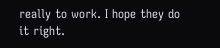really to work. I hope they do it right.